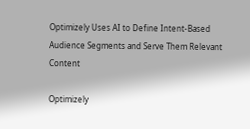Optimizely Uses AI to Define Intent-Based Audience Segments and Serve Them Relevant Content

Optimizely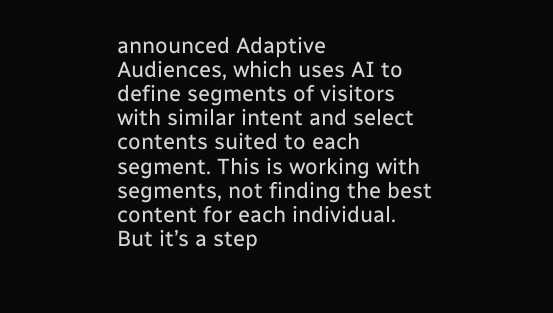announced Adaptive Audiences, which uses AI to define segments of visitors with similar intent and select contents suited to each segment. This is working with segments, not finding the best content for each individual. But it’s a step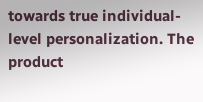towards true individual-level personalization. The product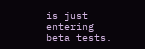is just entering beta tests.